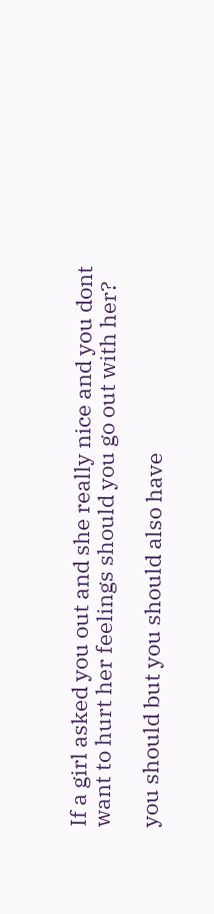If a girl asked you out and she really nice and you dont want to hurt her feelings should you go out with her?

you should but you should also have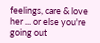feelings, care & love her ... or else you're going out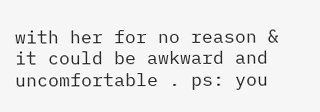with her for no reason & it could be awkward and uncomfortable . ps: you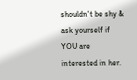shouldn't be shy & ask yourself if YOU are interested in her.